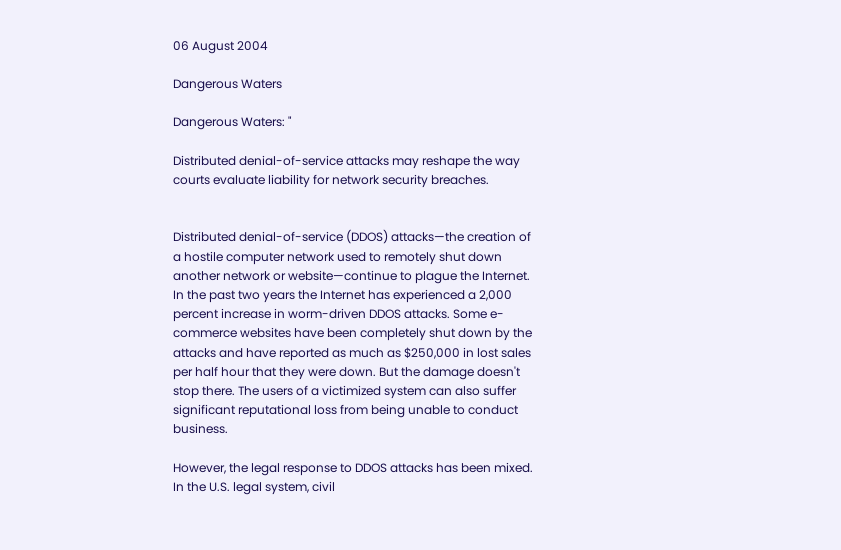06 August 2004

Dangerous Waters

Dangerous Waters: "

Distributed denial-of-service attacks may reshape the way courts evaluate liability for network security breaches.


Distributed denial-of-service (DDOS) attacks—the creation of a hostile computer network used to remotely shut down another network or website—continue to plague the Internet. In the past two years the Internet has experienced a 2,000 percent increase in worm-driven DDOS attacks. Some e-commerce websites have been completely shut down by the attacks and have reported as much as $250,000 in lost sales per half hour that they were down. But the damage doesn't stop there. The users of a victimized system can also suffer significant reputational loss from being unable to conduct business.

However, the legal response to DDOS attacks has been mixed. In the U.S. legal system, civil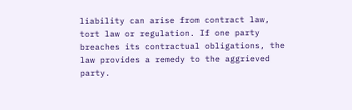liability can arise from contract law, tort law or regulation. If one party breaches its contractual obligations, the law provides a remedy to the aggrieved party.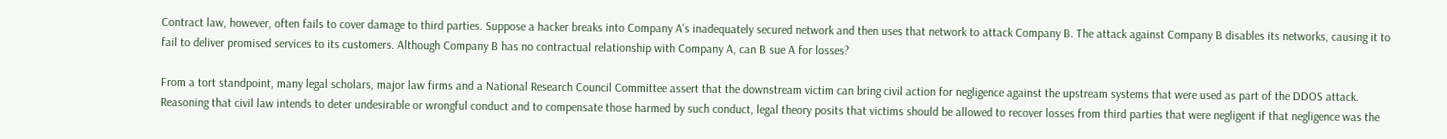Contract law, however, often fails to cover damage to third parties. Suppose a hacker breaks into Company A's inadequately secured network and then uses that network to attack Company B. The attack against Company B disables its networks, causing it to fail to deliver promised services to its customers. Although Company B has no contractual relationship with Company A, can B sue A for losses?

From a tort standpoint, many legal scholars, major law firms and a National Research Council Committee assert that the downstream victim can bring civil action for negligence against the upstream systems that were used as part of the DDOS attack. Reasoning that civil law intends to deter undesirable or wrongful conduct and to compensate those harmed by such conduct, legal theory posits that victims should be allowed to recover losses from third parties that were negligent if that negligence was the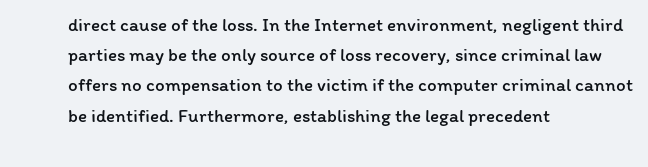direct cause of the loss. In the Internet environment, negligent third parties may be the only source of loss recovery, since criminal law offers no compensation to the victim if the computer criminal cannot be identified. Furthermore, establishing the legal precedent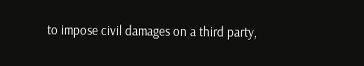to impose civil damages on a third party,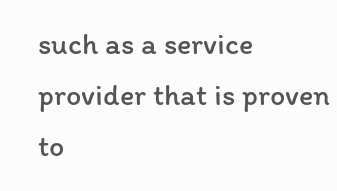such as a service provider that is proven to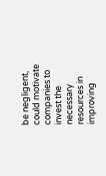be negligent, could motivate companies to invest the necessary resources in improving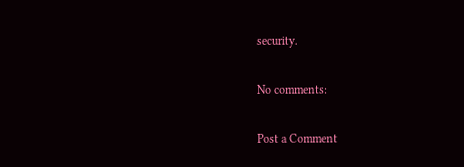security.

No comments:

Post a Comment